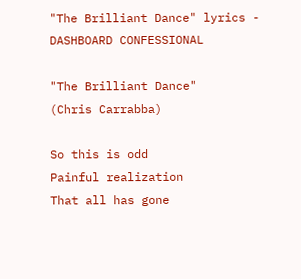"The Brilliant Dance" lyrics - DASHBOARD CONFESSIONAL

"The Brilliant Dance"
(Chris Carrabba)

So this is odd
Painful realization
That all has gone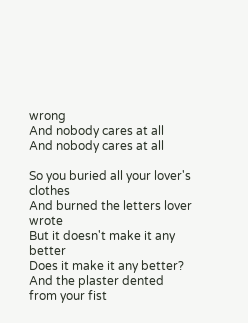wrong
And nobody cares at all
And nobody cares at all

So you buried all your lover's clothes
And burned the letters lover wrote
But it doesn't make it any better
Does it make it any better?
And the plaster dented from your fist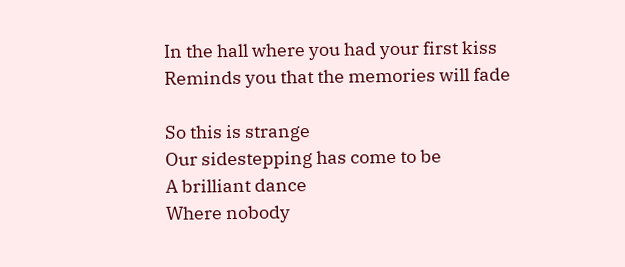In the hall where you had your first kiss
Reminds you that the memories will fade

So this is strange
Our sidestepping has come to be
A brilliant dance
Where nobody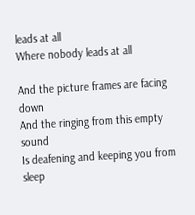leads at all
Where nobody leads at all

And the picture frames are facing down
And the ringing from this empty sound
Is deafening and keeping you from sleep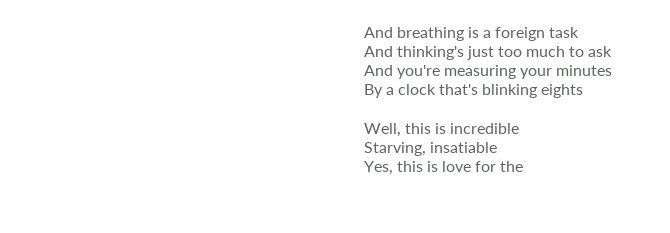And breathing is a foreign task
And thinking's just too much to ask
And you're measuring your minutes
By a clock that's blinking eights

Well, this is incredible
Starving, insatiable
Yes, this is love for the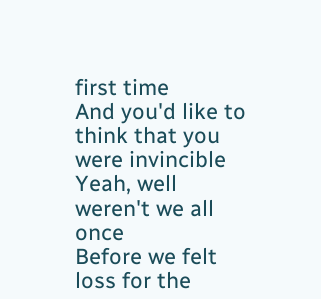first time
And you'd like to think that you were invincible
Yeah, well weren't we all once
Before we felt loss for the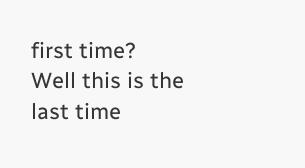first time?
Well this is the last time